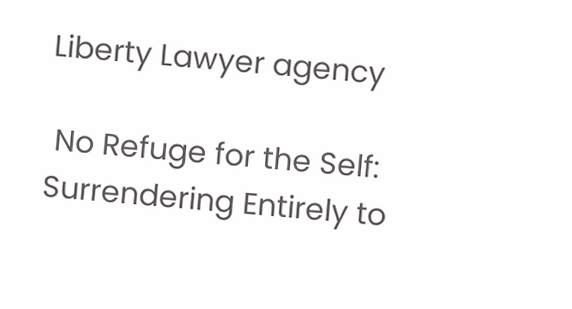Liberty Lawyer agency

 No Refuge for the Self: Surrendering Entirely to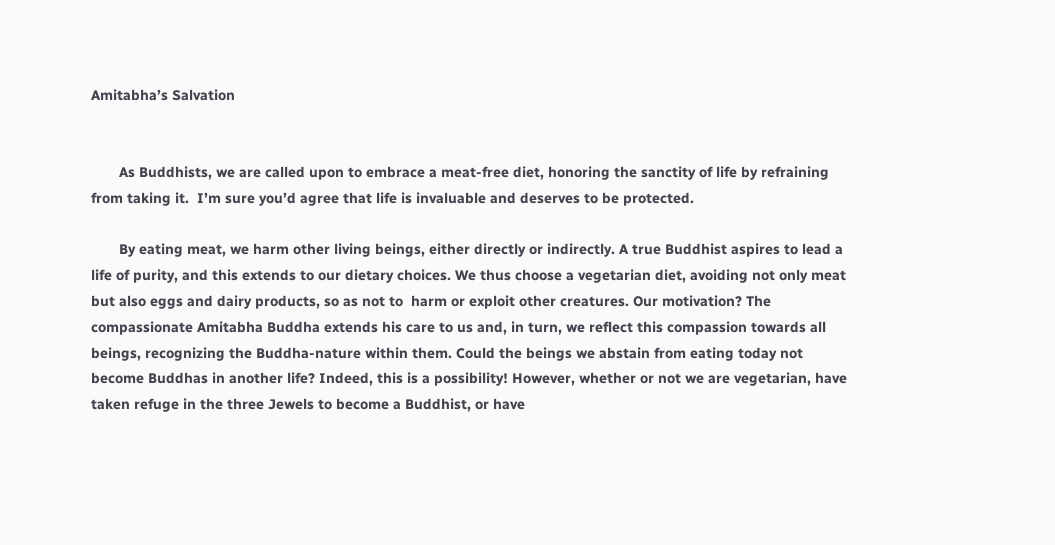Amitabha’s Salvation


       As Buddhists, we are called upon to embrace a meat-free diet, honoring the sanctity of life by refraining from taking it.  I’m sure you’d agree that life is invaluable and deserves to be protected.

       By eating meat, we harm other living beings, either directly or indirectly. A true Buddhist aspires to lead a life of purity, and this extends to our dietary choices. We thus choose a vegetarian diet, avoiding not only meat but also eggs and dairy products, so as not to  harm or exploit other creatures. Our motivation? The compassionate Amitabha Buddha extends his care to us and, in turn, we reflect this compassion towards all beings, recognizing the Buddha-nature within them. Could the beings we abstain from eating today not become Buddhas in another life? Indeed, this is a possibility! However, whether or not we are vegetarian, have taken refuge in the three Jewels to become a Buddhist, or have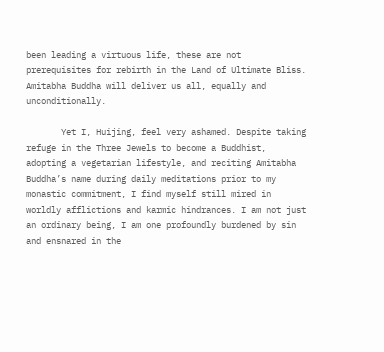been leading a virtuous life, these are not prerequisites for rebirth in the Land of Ultimate Bliss. Amitabha Buddha will deliver us all, equally and unconditionally.

       Yet I, Huijing, feel very ashamed. Despite taking refuge in the Three Jewels to become a Buddhist, adopting a vegetarian lifestyle, and reciting Amitabha Buddha’s name during daily meditations prior to my monastic commitment, I find myself still mired in worldly afflictions and karmic hindrances. I am not just an ordinary being, I am one profoundly burdened by sin and ensnared in the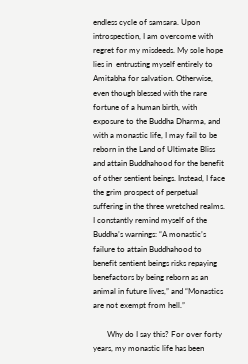endless cycle of samsara. Upon introspection, I am overcome with regret for my misdeeds. My sole hope lies in  entrusting myself entirely to Amitabha for salvation. Otherwise, even though blessed with the rare fortune of a human birth, with exposure to the Buddha Dharma, and with a monastic life, I may fail to be reborn in the Land of Ultimate Bliss and attain Buddhahood for the benefit of other sentient beings. Instead, I face the grim prospect of perpetual suffering in the three wretched realms. I constantly remind myself of the Buddha’s warnings: “A monastic’s failure to attain Buddhahood to benefit sentient beings risks repaying benefactors by being reborn as an animal in future lives,” and “Monastics are not exempt from hell.”

       Why do I say this? For over forty years, my monastic life has been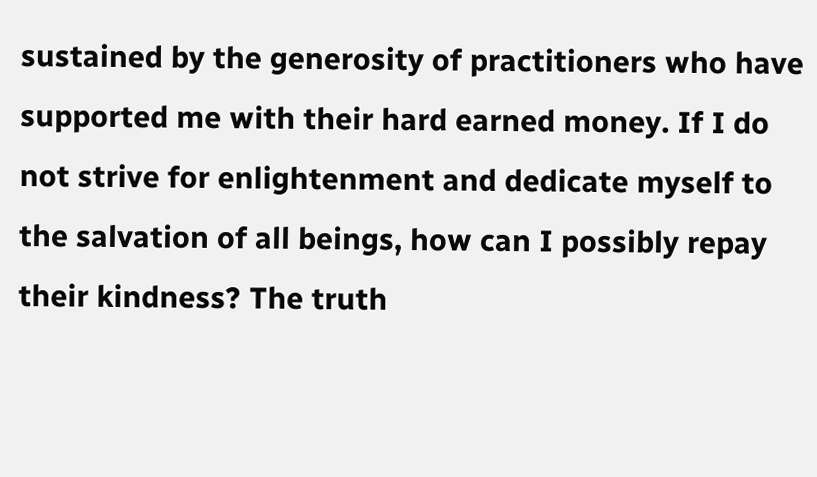sustained by the generosity of practitioners who have supported me with their hard earned money. If I do not strive for enlightenment and dedicate myself to the salvation of all beings, how can I possibly repay their kindness? The truth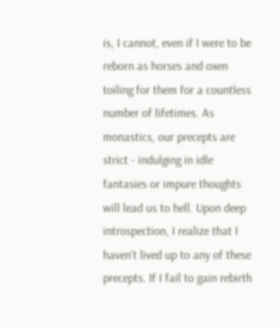is, I cannot, even if I were to be reborn as horses and oxen toiling for them for a countless number of lifetimes. As monastics, our precepts are strict - indulging in idle fantasies or impure thoughts will lead us to hell. Upon deep introspection, I realize that I haven't lived up to any of these precepts. If I fail to gain rebirth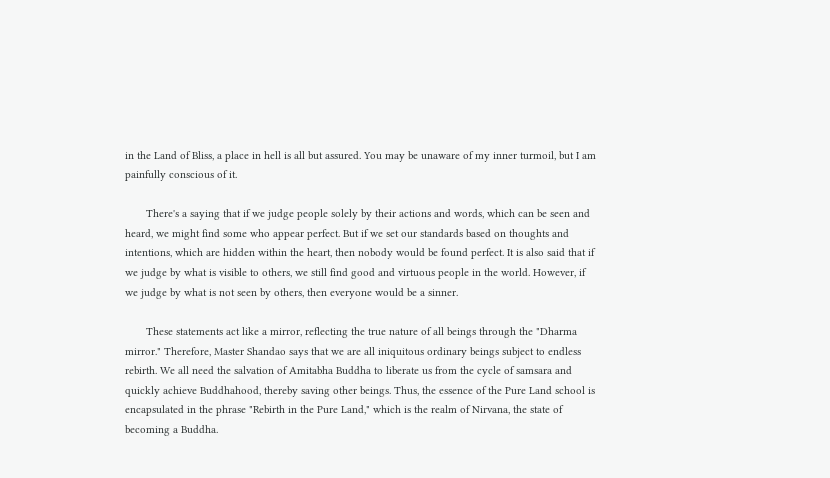in the Land of Bliss, a place in hell is all but assured. You may be unaware of my inner turmoil, but I am painfully conscious of it.

       There's a saying that if we judge people solely by their actions and words, which can be seen and heard, we might find some who appear perfect. But if we set our standards based on thoughts and intentions, which are hidden within the heart, then nobody would be found perfect. It is also said that if we judge by what is visible to others, we still find good and virtuous people in the world. However, if we judge by what is not seen by others, then everyone would be a sinner.

       These statements act like a mirror, reflecting the true nature of all beings through the "Dharma mirror." Therefore, Master Shandao says that we are all iniquitous ordinary beings subject to endless rebirth. We all need the salvation of Amitabha Buddha to liberate us from the cycle of samsara and quickly achieve Buddhahood, thereby saving other beings. Thus, the essence of the Pure Land school is encapsulated in the phrase "Rebirth in the Pure Land," which is the realm of Nirvana, the state of becoming a Buddha.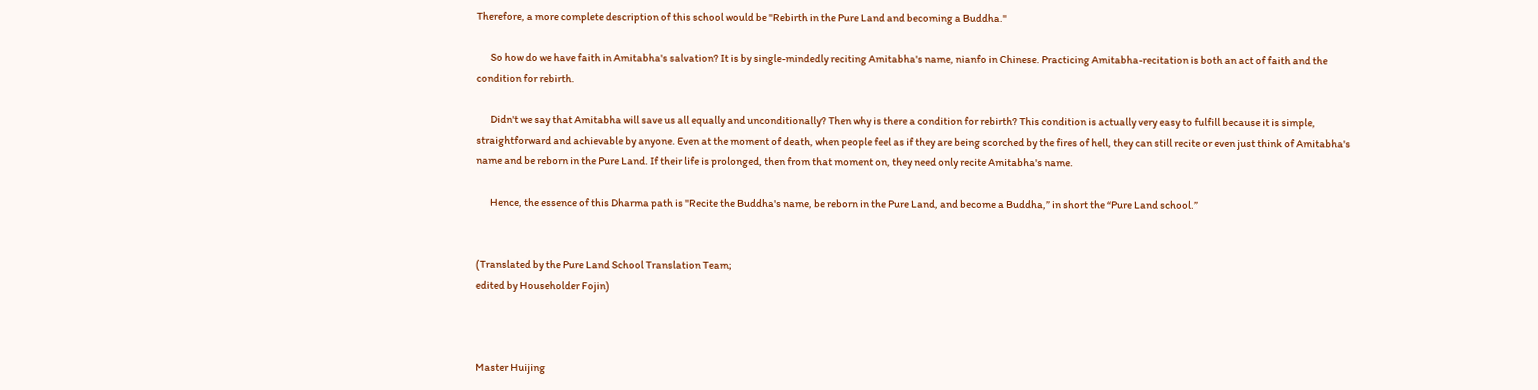Therefore, a more complete description of this school would be "Rebirth in the Pure Land and becoming a Buddha."

       So how do we have faith in Amitabha's salvation? It is by single-mindedly reciting Amitabha's name, nianfo in Chinese. Practicing Amitabha-recitation is both an act of faith and the condition for rebirth.

       Didn't we say that Amitabha will save us all equally and unconditionally? Then why is there a condition for rebirth? This condition is actually very easy to fulfill because it is simple, straightforward and achievable by anyone. Even at the moment of death, when people feel as if they are being scorched by the fires of hell, they can still recite or even just think of Amitabha's name and be reborn in the Pure Land. If their life is prolonged, then from that moment on, they need only recite Amitabha's name.

       Hence, the essence of this Dharma path is "Recite the Buddha's name, be reborn in the Pure Land, and become a Buddha,” in short the “Pure Land school.”


(Translated by the Pure Land School Translation Team;
edited by Householder Fojin)



Master Huijing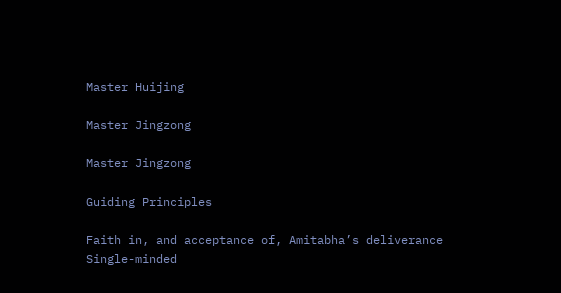Master Huijing

Master Jingzong

Master Jingzong

Guiding Principles

Faith in, and acceptance of, Amitabha’s deliverance
Single-minded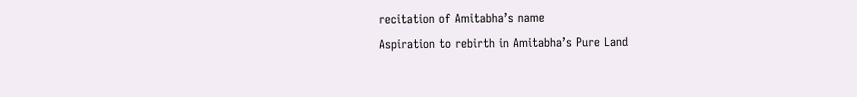recitation of Amitabha’s name
Aspiration to rebirth in Amitabha’s Pure Land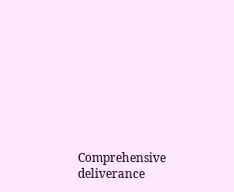Comprehensive deliverance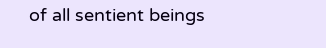of all sentient beings